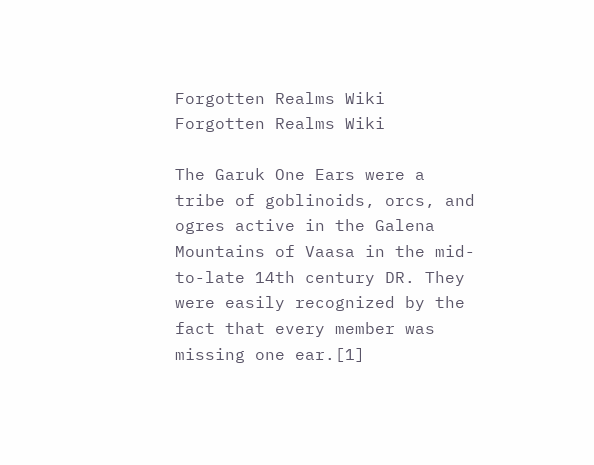Forgotten Realms Wiki
Forgotten Realms Wiki

The Garuk One Ears were a tribe of goblinoids, orcs, and ogres active in the Galena Mountains of Vaasa in the mid-to-late 14th century DR. They were easily recognized by the fact that every member was missing one ear.[1]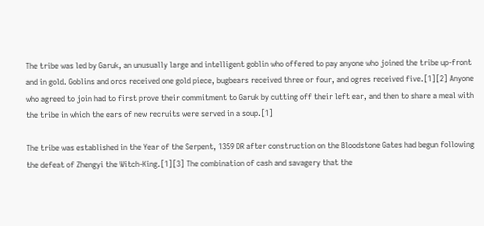The tribe was led by Garuk, an unusually large and intelligent goblin who offered to pay anyone who joined the tribe up-front and in gold. Goblins and orcs received one gold piece, bugbears received three or four, and ogres received five.[1][2] Anyone who agreed to join had to first prove their commitment to Garuk by cutting off their left ear, and then to share a meal with the tribe in which the ears of new recruits were served in a soup.[1]

The tribe was established in the Year of the Serpent, 1359 DR after construction on the Bloodstone Gates had begun following the defeat of Zhengyi the Witch-King.[1][3] The combination of cash and savagery that the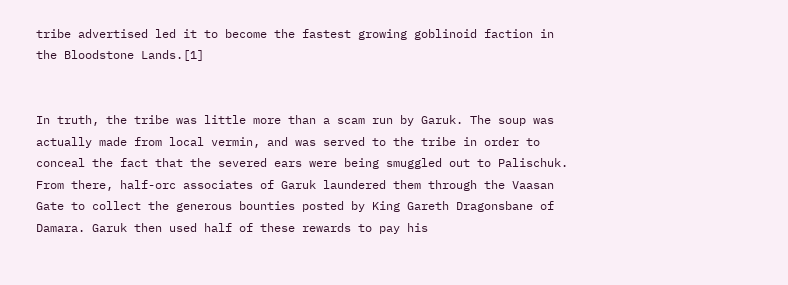tribe advertised led it to become the fastest growing goblinoid faction in the Bloodstone Lands.[1]


In truth, the tribe was little more than a scam run by Garuk. The soup was actually made from local vermin, and was served to the tribe in order to conceal the fact that the severed ears were being smuggled out to Palischuk. From there, half-orc associates of Garuk laundered them through the Vaasan Gate to collect the generous bounties posted by King Gareth Dragonsbane of Damara. Garuk then used half of these rewards to pay his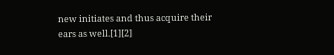new initiates and thus acquire their ears as well.[1][2]